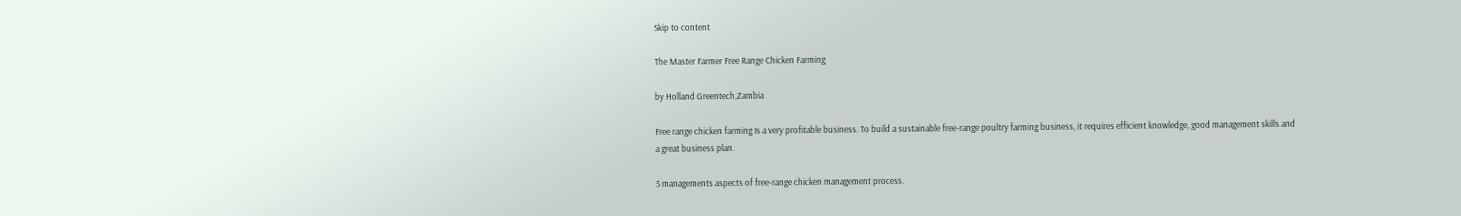Skip to content

The Master Farmer Free Range Chicken Farming

by Holland Greentech,Zambia

Free range chicken farming Is a very profitable business. To build a sustainable free-range poultry farming business, it requires efficient knowledge, good management skills and a great business plan.

5 managements aspects of free-range chicken management process.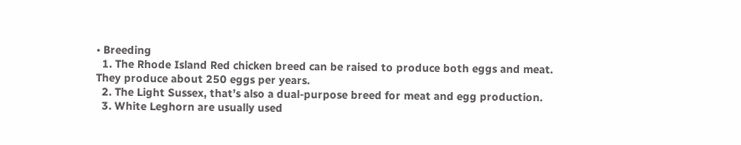• Breeding
  1. The Rhode Island Red chicken breed can be raised to produce both eggs and meat. They produce about 250 eggs per years.
  2. The Light Sussex, that’s also a dual-purpose breed for meat and egg production.
  3. White Leghorn are usually used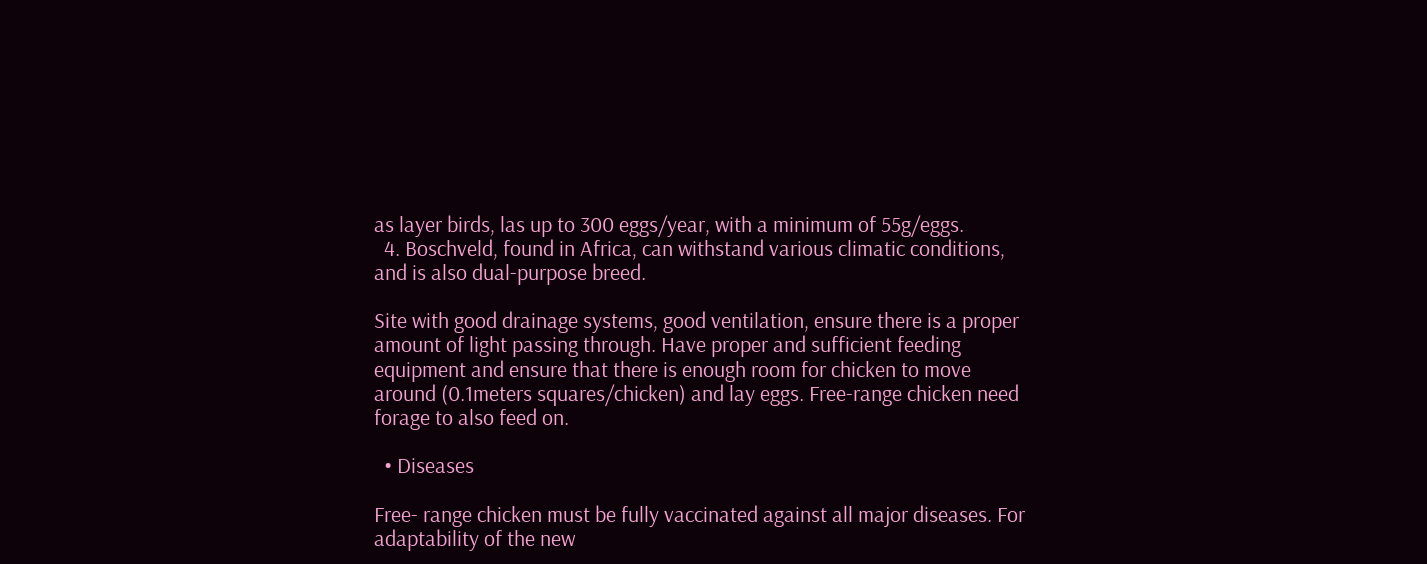as layer birds, las up to 300 eggs/year, with a minimum of 55g/eggs.
  4. Boschveld, found in Africa, can withstand various climatic conditions, and is also dual-purpose breed.

Site with good drainage systems, good ventilation, ensure there is a proper amount of light passing through. Have proper and sufficient feeding equipment and ensure that there is enough room for chicken to move around (0.1meters squares/chicken) and lay eggs. Free-range chicken need forage to also feed on.

  • Diseases

Free- range chicken must be fully vaccinated against all major diseases. For adaptability of the new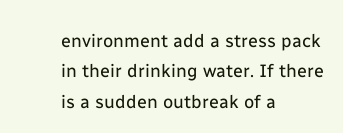environment add a stress pack in their drinking water. If there is a sudden outbreak of a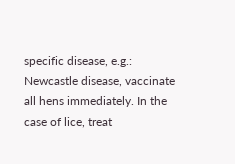specific disease, e.g.: Newcastle disease, vaccinate all hens immediately. In the case of lice, treat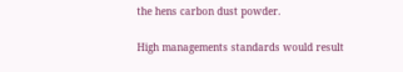the hens carbon dust powder.

High managements standards would result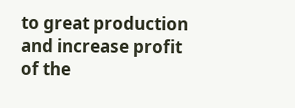to great production and increase profit of the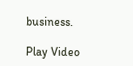business.

Play Video